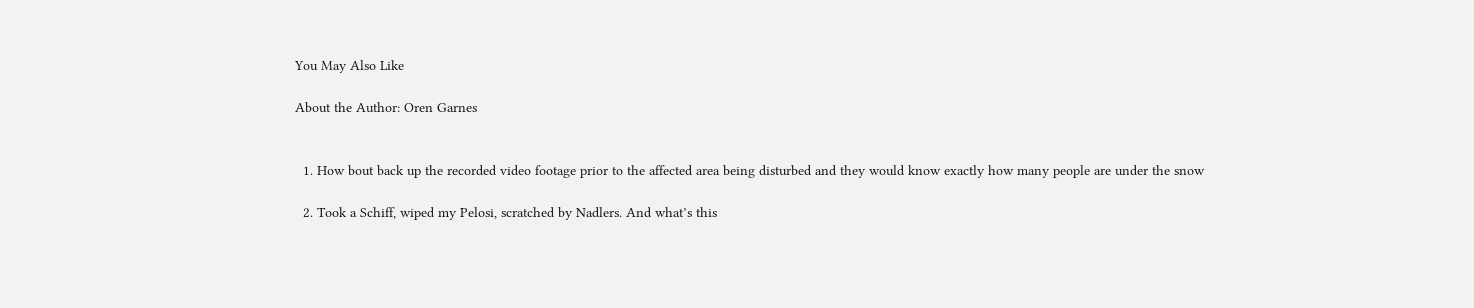You May Also Like

About the Author: Oren Garnes


  1. How bout back up the recorded video footage prior to the affected area being disturbed and they would know exactly how many people are under the snow

  2. Took a Schiff, wiped my Pelosi, scratched by Nadlers. And what’s this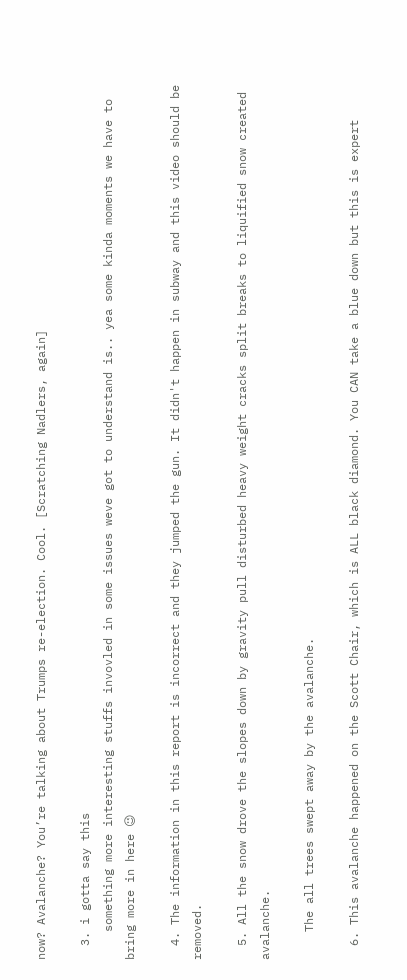now? Avalanche? You’re talking about Trumps re-election. Cool. [Scratching Nadlers, again]

  3. i gotta say this
    something more interesting stuffs invovled in some issues weve got to understand is.. yea some kinda moments we have to bring more in here 😉

  4. The information in this report is incorrect and they jumped the gun. It didn't happen in subway and this video should be removed.

  5. All the snow drove the slopes down by gravity pull disturbed heavy weight cracks split breaks to liquified snow created avalanche.

    The all trees swept away by the avalanche.

  6. This avalanche happened on the Scott Chair, which is ALL black diamond. You CAN take a blue down but this is expert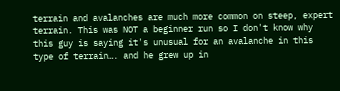terrain and avalanches are much more common on steep, expert terrain. This was NOT a beginner run so I don't know why this guy is saying it's unusual for an avalanche in this type of terrain…. and he grew up in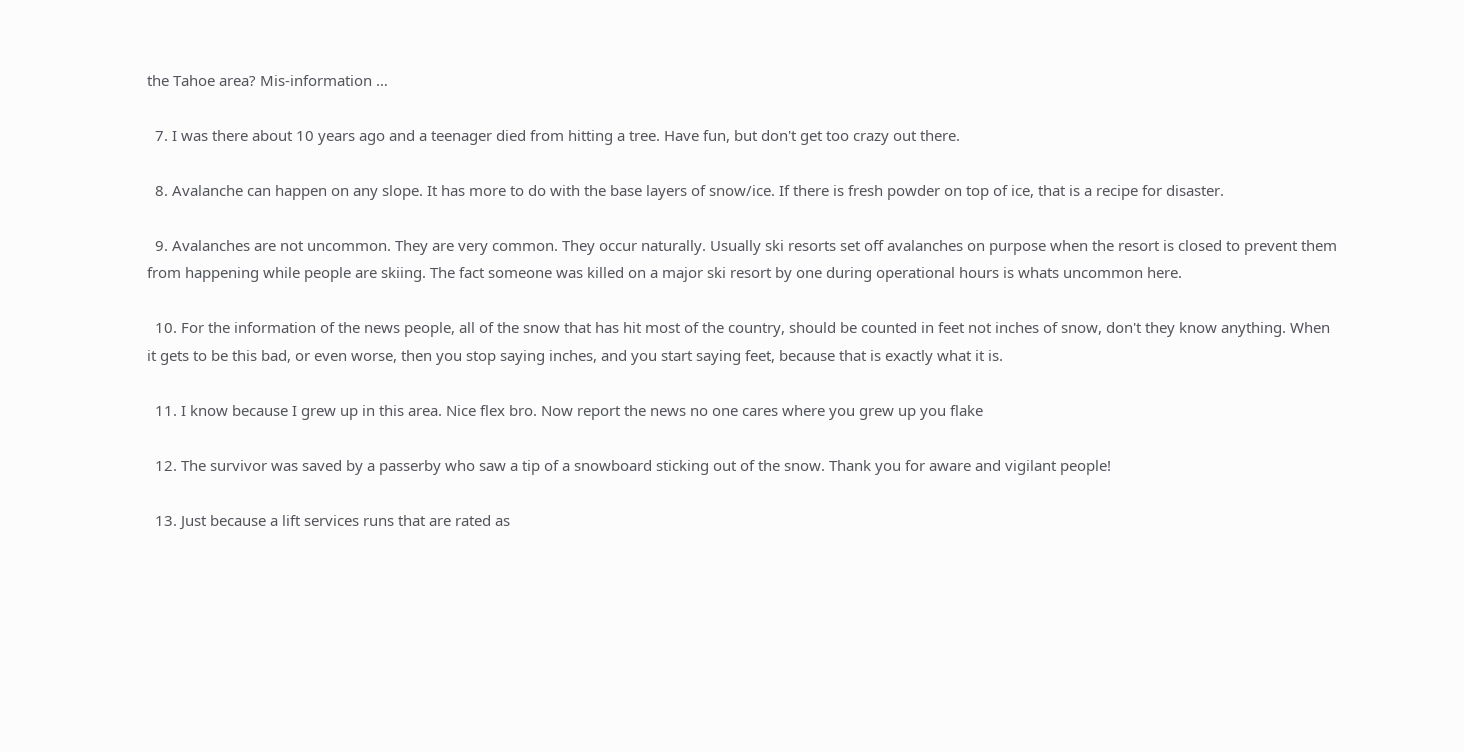the Tahoe area? Mis-information …

  7. I was there about 10 years ago and a teenager died from hitting a tree. Have fun, but don't get too crazy out there.

  8. Avalanche can happen on any slope. It has more to do with the base layers of snow/ice. If there is fresh powder on top of ice, that is a recipe for disaster.

  9. Avalanches are not uncommon. They are very common. They occur naturally. Usually ski resorts set off avalanches on purpose when the resort is closed to prevent them from happening while people are skiing. The fact someone was killed on a major ski resort by one during operational hours is whats uncommon here.

  10. For the information of the news people, all of the snow that has hit most of the country, should be counted in feet not inches of snow, don't they know anything. When it gets to be this bad, or even worse, then you stop saying inches, and you start saying feet, because that is exactly what it is.

  11. I know because I grew up in this area. Nice flex bro. Now report the news no one cares where you grew up you flake

  12. The survivor was saved by a passerby who saw a tip of a snowboard sticking out of the snow. Thank you for aware and vigilant people!

  13. Just because a lift services runs that are rated as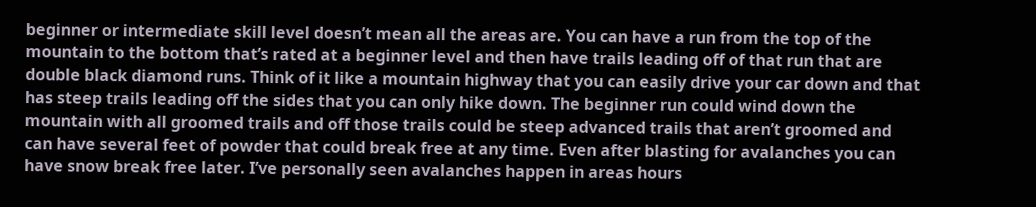beginner or intermediate skill level doesn’t mean all the areas are. You can have a run from the top of the mountain to the bottom that’s rated at a beginner level and then have trails leading off of that run that are double black diamond runs. Think of it like a mountain highway that you can easily drive your car down and that has steep trails leading off the sides that you can only hike down. The beginner run could wind down the mountain with all groomed trails and off those trails could be steep advanced trails that aren’t groomed and can have several feet of powder that could break free at any time. Even after blasting for avalanches you can have snow break free later. I’ve personally seen avalanches happen in areas hours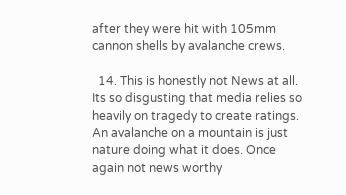after they were hit with 105mm cannon shells by avalanche crews.

  14. This is honestly not News at all. Its so disgusting that media relies so heavily on tragedy to create ratings. An avalanche on a mountain is just nature doing what it does. Once again not news worthy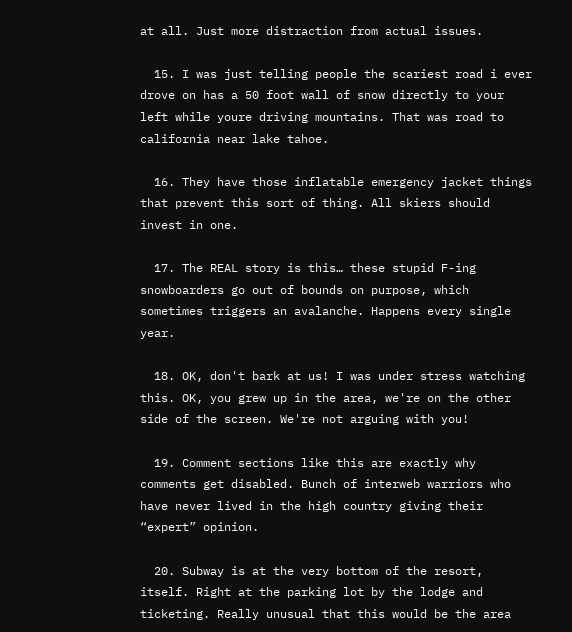at all. Just more distraction from actual issues.

  15. I was just telling people the scariest road i ever drove on has a 50 foot wall of snow directly to your left while youre driving mountains. That was road to california near lake tahoe.

  16. They have those inflatable emergency jacket things that prevent this sort of thing. All skiers should invest in one.

  17. The REAL story is this… these stupid F-ing snowboarders go out of bounds on purpose, which sometimes triggers an avalanche. Happens every single year.

  18. OK, don't bark at us! I was under stress watching this. OK, you grew up in the area, we're on the other side of the screen. We're not arguing with you!

  19. Comment sections like this are exactly why comments get disabled. Bunch of interweb warriors who have never lived in the high country giving their “expert” opinion.

  20. Subway is at the very bottom of the resort, itself. Right at the parking lot by the lodge and ticketing. Really unusual that this would be the area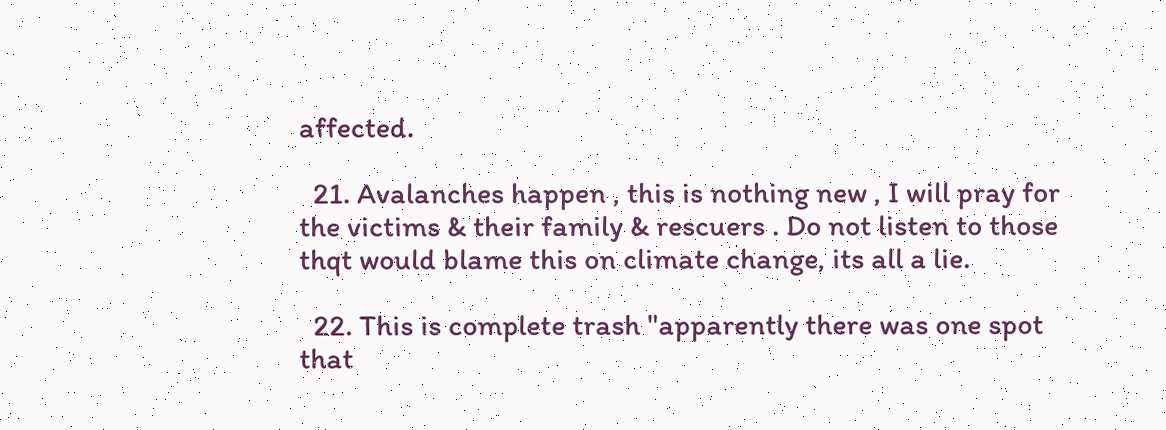affected.

  21. Avalanches happen , this is nothing new , I will pray for the victims & their family & rescuers . Do not listen to those thqt would blame this on climate change, its all a lie.

  22. This is complete trash "apparently there was one spot that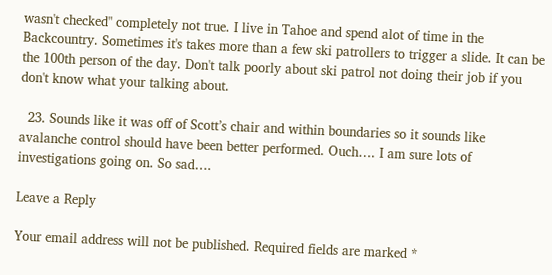wasn't checked" completely not true. I live in Tahoe and spend alot of time in the Backcountry. Sometimes it's takes more than a few ski patrollers to trigger a slide. It can be the 100th person of the day. Don't talk poorly about ski patrol not doing their job if you don't know what your talking about.

  23. Sounds like it was off of Scott’s chair and within boundaries so it sounds like avalanche control should have been better performed. Ouch…. I am sure lots of investigations going on. So sad….

Leave a Reply

Your email address will not be published. Required fields are marked *